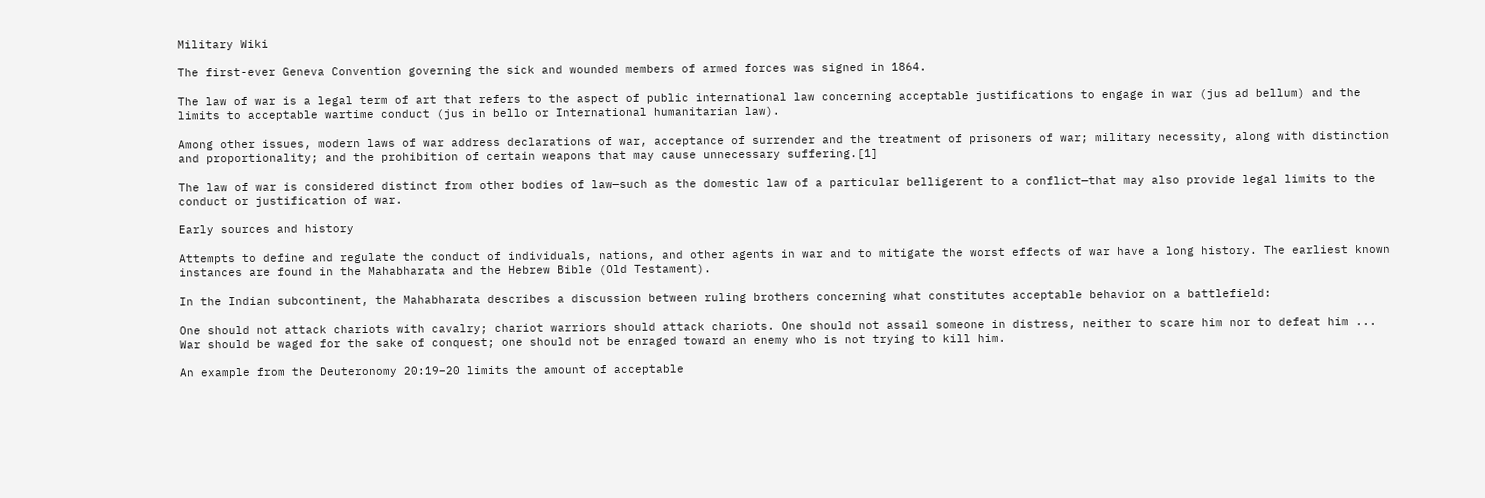Military Wiki

The first-ever Geneva Convention governing the sick and wounded members of armed forces was signed in 1864.

The law of war is a legal term of art that refers to the aspect of public international law concerning acceptable justifications to engage in war (jus ad bellum) and the limits to acceptable wartime conduct (jus in bello or International humanitarian law).

Among other issues, modern laws of war address declarations of war, acceptance of surrender and the treatment of prisoners of war; military necessity, along with distinction and proportionality; and the prohibition of certain weapons that may cause unnecessary suffering.[1]

The law of war is considered distinct from other bodies of law—such as the domestic law of a particular belligerent to a conflict—that may also provide legal limits to the conduct or justification of war.

Early sources and history

Attempts to define and regulate the conduct of individuals, nations, and other agents in war and to mitigate the worst effects of war have a long history. The earliest known instances are found in the Mahabharata and the Hebrew Bible (Old Testament).

In the Indian subcontinent, the Mahabharata describes a discussion between ruling brothers concerning what constitutes acceptable behavior on a battlefield:

One should not attack chariots with cavalry; chariot warriors should attack chariots. One should not assail someone in distress, neither to scare him nor to defeat him ... War should be waged for the sake of conquest; one should not be enraged toward an enemy who is not trying to kill him.

An example from the Deuteronomy 20:19–20 limits the amount of acceptable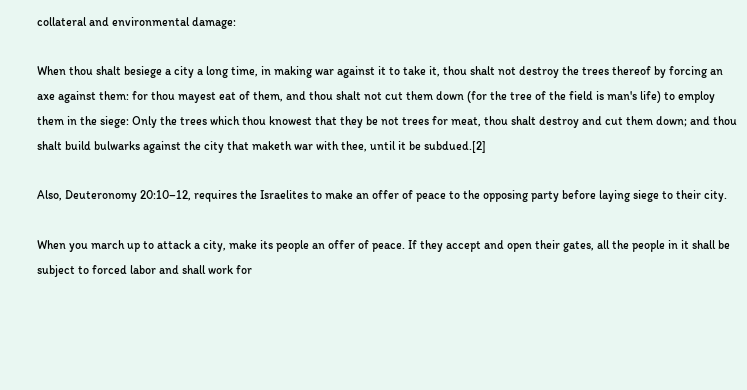collateral and environmental damage:

When thou shalt besiege a city a long time, in making war against it to take it, thou shalt not destroy the trees thereof by forcing an axe against them: for thou mayest eat of them, and thou shalt not cut them down (for the tree of the field is man's life) to employ them in the siege: Only the trees which thou knowest that they be not trees for meat, thou shalt destroy and cut them down; and thou shalt build bulwarks against the city that maketh war with thee, until it be subdued.[2]

Also, Deuteronomy 20:10–12, requires the Israelites to make an offer of peace to the opposing party before laying siege to their city.

When you march up to attack a city, make its people an offer of peace. If they accept and open their gates, all the people in it shall be subject to forced labor and shall work for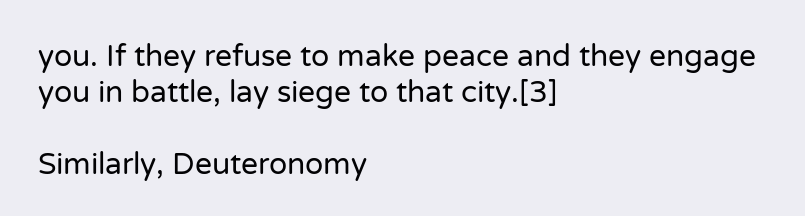you. If they refuse to make peace and they engage you in battle, lay siege to that city.[3]

Similarly, Deuteronomy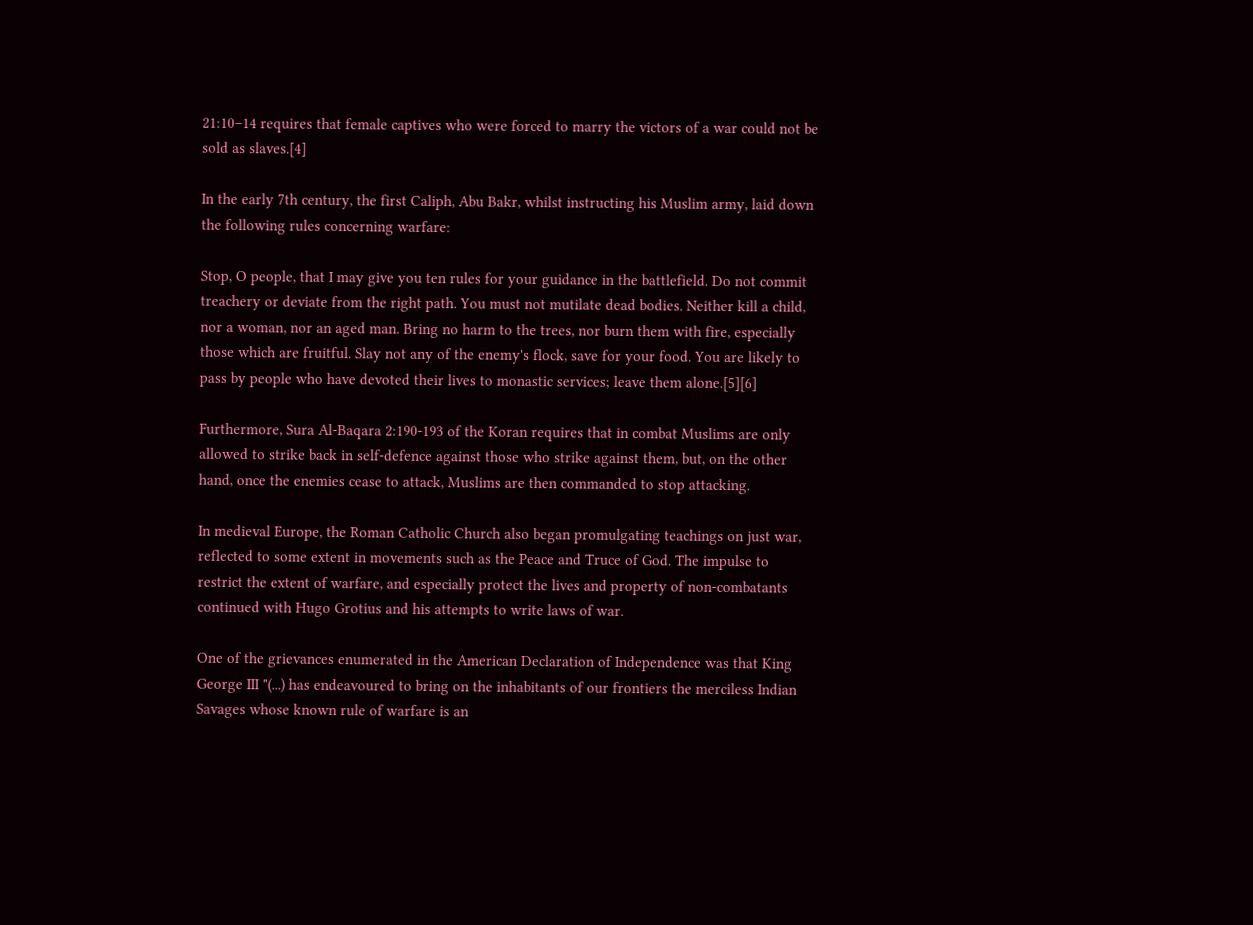21:10–14 requires that female captives who were forced to marry the victors of a war could not be sold as slaves.[4]

In the early 7th century, the first Caliph, Abu Bakr, whilst instructing his Muslim army, laid down the following rules concerning warfare:

Stop, O people, that I may give you ten rules for your guidance in the battlefield. Do not commit treachery or deviate from the right path. You must not mutilate dead bodies. Neither kill a child, nor a woman, nor an aged man. Bring no harm to the trees, nor burn them with fire, especially those which are fruitful. Slay not any of the enemy's flock, save for your food. You are likely to pass by people who have devoted their lives to monastic services; leave them alone.[5][6]

Furthermore, Sura Al-Baqara 2:190-193 of the Koran requires that in combat Muslims are only allowed to strike back in self-defence against those who strike against them, but, on the other hand, once the enemies cease to attack, Muslims are then commanded to stop attacking.

In medieval Europe, the Roman Catholic Church also began promulgating teachings on just war, reflected to some extent in movements such as the Peace and Truce of God. The impulse to restrict the extent of warfare, and especially protect the lives and property of non-combatants continued with Hugo Grotius and his attempts to write laws of war.

One of the grievances enumerated in the American Declaration of Independence was that King George III "(...) has endeavoured to bring on the inhabitants of our frontiers the merciless Indian Savages whose known rule of warfare is an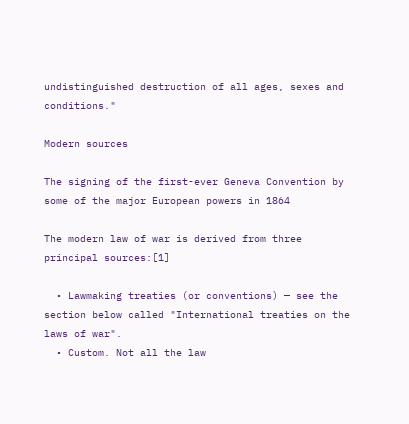undistinguished destruction of all ages, sexes and conditions."

Modern sources

The signing of the first-ever Geneva Convention by some of the major European powers in 1864

The modern law of war is derived from three principal sources:[1]

  • Lawmaking treaties (or conventions) — see the section below called "International treaties on the laws of war".
  • Custom. Not all the law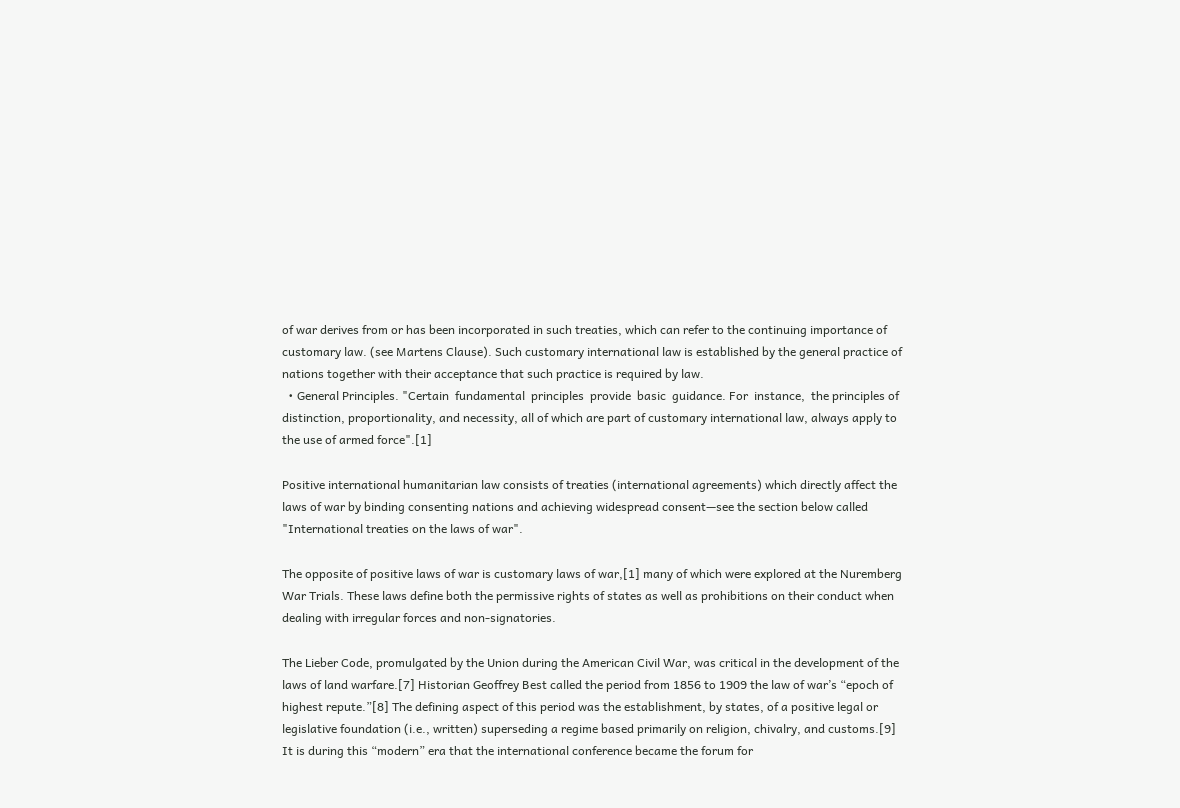of war derives from or has been incorporated in such treaties, which can refer to the continuing importance of customary law. (see Martens Clause). Such customary international law is established by the general practice of nations together with their acceptance that such practice is required by law.
  • General Principles. "Certain  fundamental  principles  provide  basic  guidance. For  instance,  the principles of distinction, proportionality, and necessity, all of which are part of customary international law, always apply to the use of armed force".[1]

Positive international humanitarian law consists of treaties (international agreements) which directly affect the laws of war by binding consenting nations and achieving widespread consent—see the section below called "International treaties on the laws of war".

The opposite of positive laws of war is customary laws of war,[1] many of which were explored at the Nuremberg War Trials. These laws define both the permissive rights of states as well as prohibitions on their conduct when dealing with irregular forces and non-signatories.

The Lieber Code, promulgated by the Union during the American Civil War, was critical in the development of the laws of land warfare.[7] Historian Geoffrey Best called the period from 1856 to 1909 the law of war’s “epoch of highest repute.”[8] The defining aspect of this period was the establishment, by states, of a positive legal or legislative foundation (i.e., written) superseding a regime based primarily on religion, chivalry, and customs.[9] It is during this “modern” era that the international conference became the forum for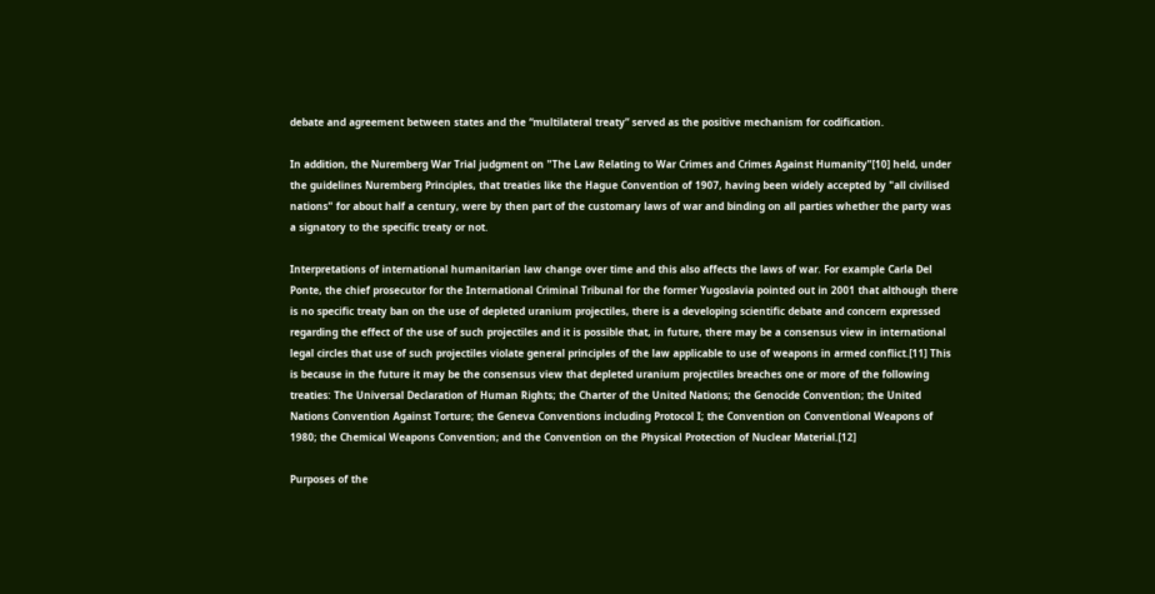debate and agreement between states and the “multilateral treaty” served as the positive mechanism for codification.

In addition, the Nuremberg War Trial judgment on "The Law Relating to War Crimes and Crimes Against Humanity"[10] held, under the guidelines Nuremberg Principles, that treaties like the Hague Convention of 1907, having been widely accepted by "all civilised nations" for about half a century, were by then part of the customary laws of war and binding on all parties whether the party was a signatory to the specific treaty or not.

Interpretations of international humanitarian law change over time and this also affects the laws of war. For example Carla Del Ponte, the chief prosecutor for the International Criminal Tribunal for the former Yugoslavia pointed out in 2001 that although there is no specific treaty ban on the use of depleted uranium projectiles, there is a developing scientific debate and concern expressed regarding the effect of the use of such projectiles and it is possible that, in future, there may be a consensus view in international legal circles that use of such projectiles violate general principles of the law applicable to use of weapons in armed conflict.[11] This is because in the future it may be the consensus view that depleted uranium projectiles breaches one or more of the following treaties: The Universal Declaration of Human Rights; the Charter of the United Nations; the Genocide Convention; the United Nations Convention Against Torture; the Geneva Conventions including Protocol I; the Convention on Conventional Weapons of 1980; the Chemical Weapons Convention; and the Convention on the Physical Protection of Nuclear Material.[12]

Purposes of the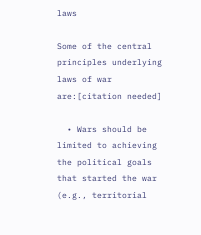laws

Some of the central principles underlying laws of war are:[citation needed]

  • Wars should be limited to achieving the political goals that started the war (e.g., territorial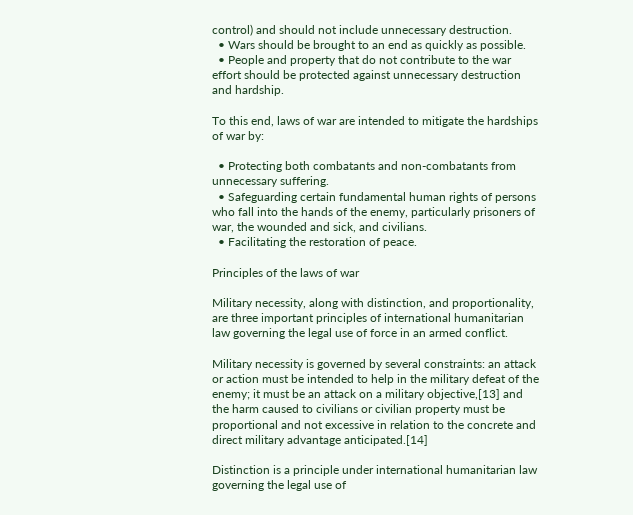control) and should not include unnecessary destruction.
  • Wars should be brought to an end as quickly as possible.
  • People and property that do not contribute to the war effort should be protected against unnecessary destruction and hardship.

To this end, laws of war are intended to mitigate the hardships of war by:

  • Protecting both combatants and non-combatants from unnecessary suffering.
  • Safeguarding certain fundamental human rights of persons who fall into the hands of the enemy, particularly prisoners of war, the wounded and sick, and civilians.
  • Facilitating the restoration of peace.

Principles of the laws of war

Military necessity, along with distinction, and proportionality, are three important principles of international humanitarian law governing the legal use of force in an armed conflict.

Military necessity is governed by several constraints: an attack or action must be intended to help in the military defeat of the enemy; it must be an attack on a military objective,[13] and the harm caused to civilians or civilian property must be proportional and not excessive in relation to the concrete and direct military advantage anticipated.[14]

Distinction is a principle under international humanitarian law governing the legal use of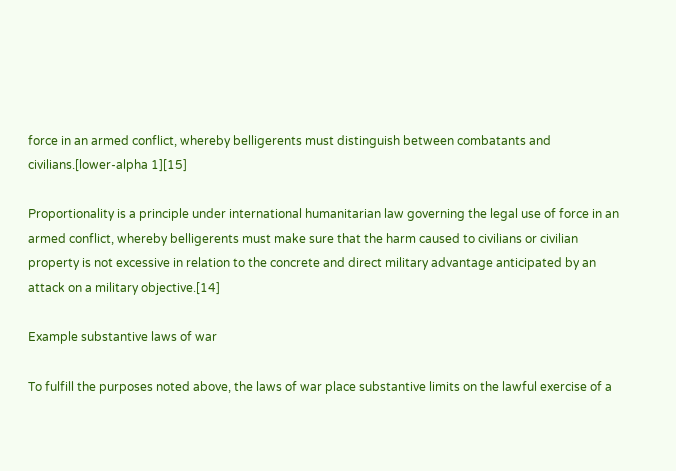force in an armed conflict, whereby belligerents must distinguish between combatants and civilians.[lower-alpha 1][15]

Proportionality is a principle under international humanitarian law governing the legal use of force in an armed conflict, whereby belligerents must make sure that the harm caused to civilians or civilian property is not excessive in relation to the concrete and direct military advantage anticipated by an attack on a military objective.[14]

Example substantive laws of war

To fulfill the purposes noted above, the laws of war place substantive limits on the lawful exercise of a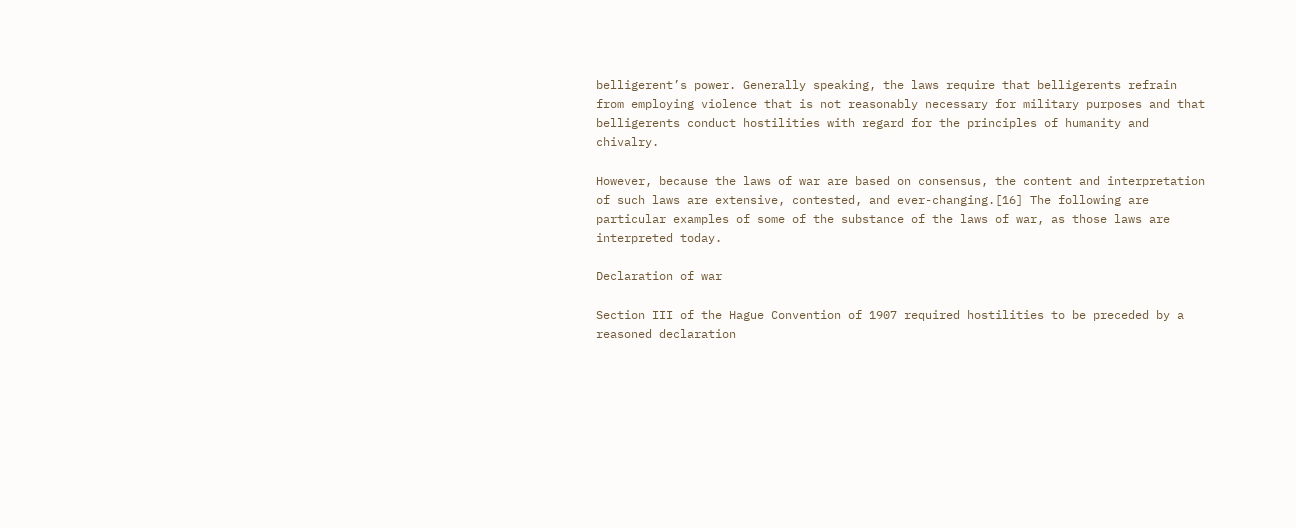belligerent’s power. Generally speaking, the laws require that belligerents refrain from employing violence that is not reasonably necessary for military purposes and that belligerents conduct hostilities with regard for the principles of humanity and chivalry.

However, because the laws of war are based on consensus, the content and interpretation of such laws are extensive, contested, and ever-changing.[16] The following are particular examples of some of the substance of the laws of war, as those laws are interpreted today.

Declaration of war

Section III of the Hague Convention of 1907 required hostilities to be preceded by a reasoned declaration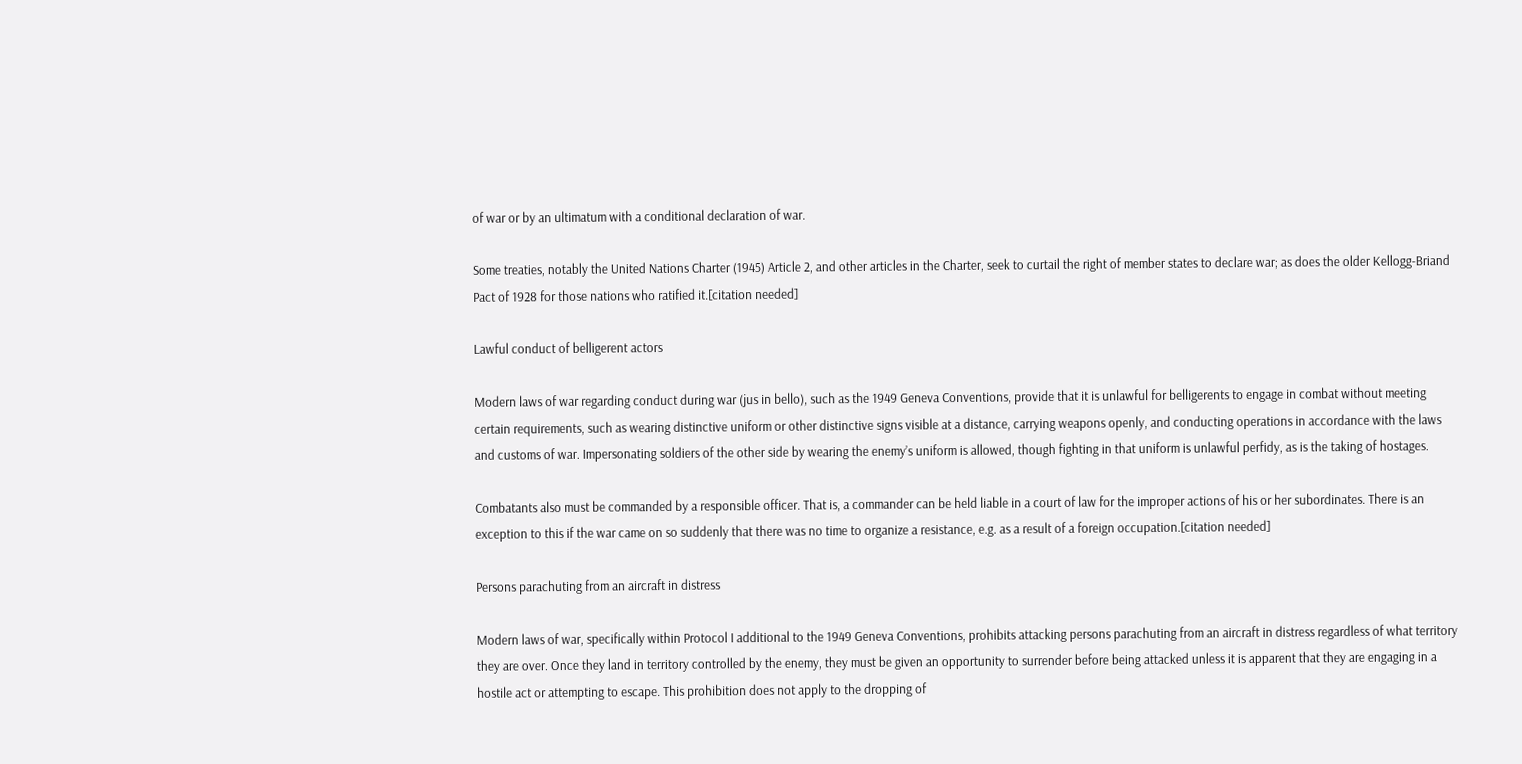of war or by an ultimatum with a conditional declaration of war.

Some treaties, notably the United Nations Charter (1945) Article 2, and other articles in the Charter, seek to curtail the right of member states to declare war; as does the older Kellogg-Briand Pact of 1928 for those nations who ratified it.[citation needed]

Lawful conduct of belligerent actors

Modern laws of war regarding conduct during war (jus in bello), such as the 1949 Geneva Conventions, provide that it is unlawful for belligerents to engage in combat without meeting certain requirements, such as wearing distinctive uniform or other distinctive signs visible at a distance, carrying weapons openly, and conducting operations in accordance with the laws and customs of war. Impersonating soldiers of the other side by wearing the enemy’s uniform is allowed, though fighting in that uniform is unlawful perfidy, as is the taking of hostages.

Combatants also must be commanded by a responsible officer. That is, a commander can be held liable in a court of law for the improper actions of his or her subordinates. There is an exception to this if the war came on so suddenly that there was no time to organize a resistance, e.g. as a result of a foreign occupation.[citation needed]

Persons parachuting from an aircraft in distress

Modern laws of war, specifically within Protocol I additional to the 1949 Geneva Conventions, prohibits attacking persons parachuting from an aircraft in distress regardless of what territory they are over. Once they land in territory controlled by the enemy, they must be given an opportunity to surrender before being attacked unless it is apparent that they are engaging in a hostile act or attempting to escape. This prohibition does not apply to the dropping of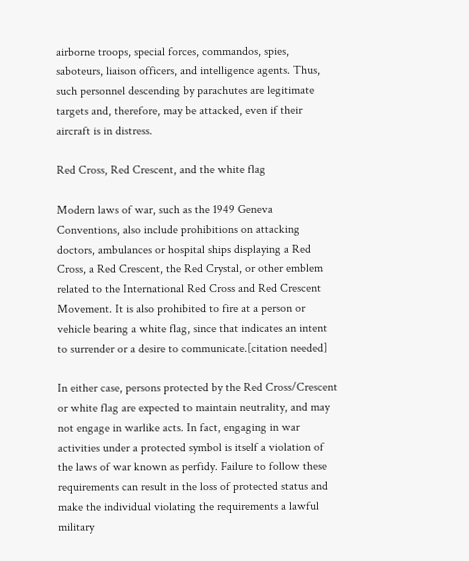airborne troops, special forces, commandos, spies, saboteurs, liaison officers, and intelligence agents. Thus, such personnel descending by parachutes are legitimate targets and, therefore, may be attacked, even if their aircraft is in distress.

Red Cross, Red Crescent, and the white flag

Modern laws of war, such as the 1949 Geneva Conventions, also include prohibitions on attacking doctors, ambulances or hospital ships displaying a Red Cross, a Red Crescent, the Red Crystal, or other emblem related to the International Red Cross and Red Crescent Movement. It is also prohibited to fire at a person or vehicle bearing a white flag, since that indicates an intent to surrender or a desire to communicate.[citation needed]

In either case, persons protected by the Red Cross/Crescent or white flag are expected to maintain neutrality, and may not engage in warlike acts. In fact, engaging in war activities under a protected symbol is itself a violation of the laws of war known as perfidy. Failure to follow these requirements can result in the loss of protected status and make the individual violating the requirements a lawful military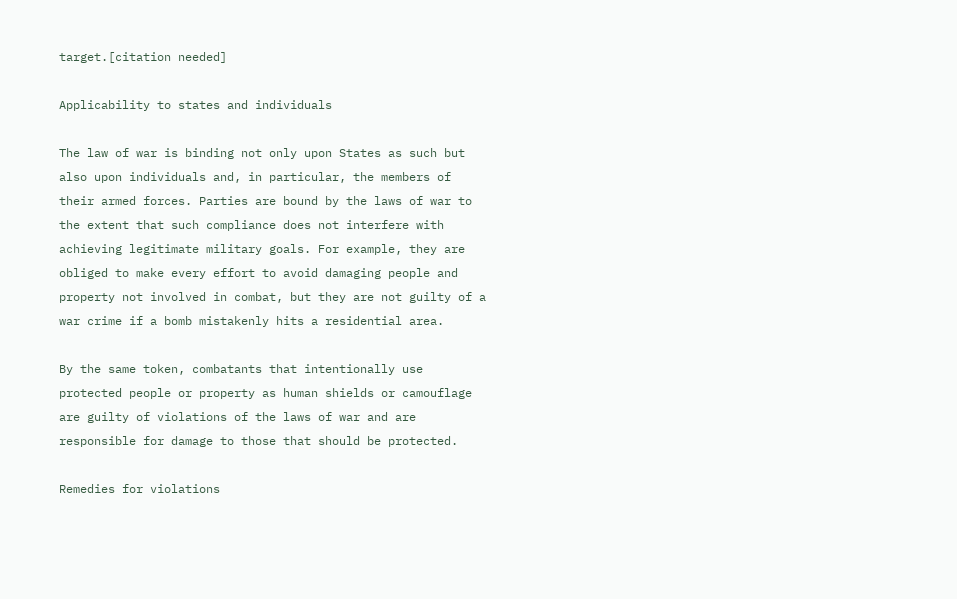target.[citation needed]

Applicability to states and individuals

The law of war is binding not only upon States as such but also upon individuals and, in particular, the members of their armed forces. Parties are bound by the laws of war to the extent that such compliance does not interfere with achieving legitimate military goals. For example, they are obliged to make every effort to avoid damaging people and property not involved in combat, but they are not guilty of a war crime if a bomb mistakenly hits a residential area.

By the same token, combatants that intentionally use protected people or property as human shields or camouflage are guilty of violations of the laws of war and are responsible for damage to those that should be protected.

Remedies for violations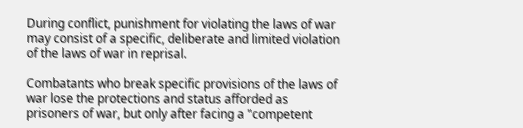During conflict, punishment for violating the laws of war may consist of a specific, deliberate and limited violation of the laws of war in reprisal.

Combatants who break specific provisions of the laws of war lose the protections and status afforded as prisoners of war, but only after facing a "competent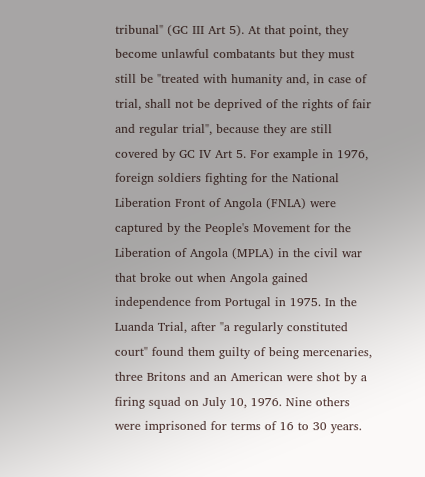tribunal" (GC III Art 5). At that point, they become unlawful combatants but they must still be "treated with humanity and, in case of trial, shall not be deprived of the rights of fair and regular trial", because they are still covered by GC IV Art 5. For example in 1976, foreign soldiers fighting for the National Liberation Front of Angola (FNLA) were captured by the People's Movement for the Liberation of Angola (MPLA) in the civil war that broke out when Angola gained independence from Portugal in 1975. In the Luanda Trial, after "a regularly constituted court" found them guilty of being mercenaries, three Britons and an American were shot by a firing squad on July 10, 1976. Nine others were imprisoned for terms of 16 to 30 years.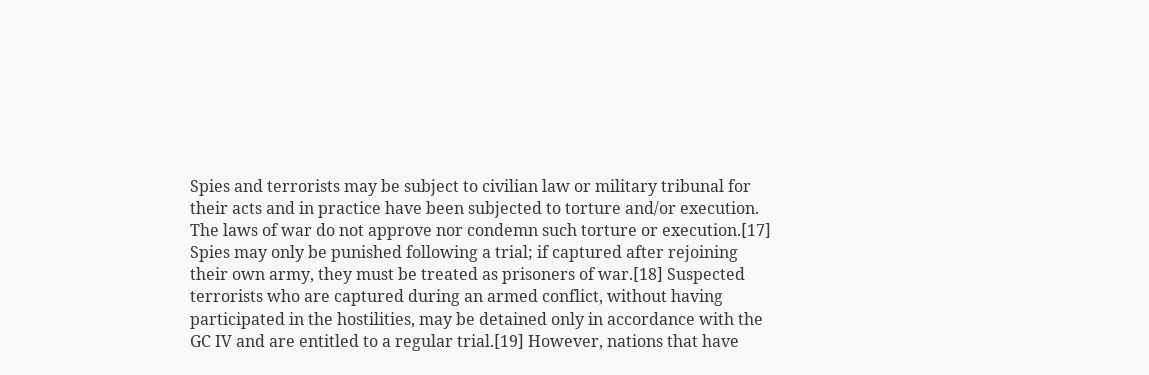Spies and terrorists may be subject to civilian law or military tribunal for their acts and in practice have been subjected to torture and/or execution. The laws of war do not approve nor condemn such torture or execution.[17] Spies may only be punished following a trial; if captured after rejoining their own army, they must be treated as prisoners of war.[18] Suspected terrorists who are captured during an armed conflict, without having participated in the hostilities, may be detained only in accordance with the GC IV and are entitled to a regular trial.[19] However, nations that have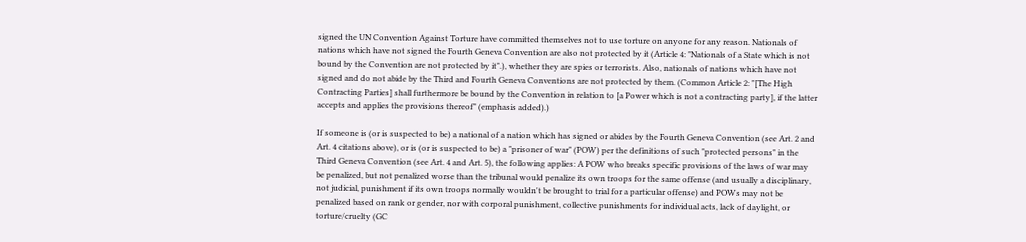signed the UN Convention Against Torture have committed themselves not to use torture on anyone for any reason. Nationals of nations which have not signed the Fourth Geneva Convention are also not protected by it (Article 4: "Nationals of a State which is not bound by the Convention are not protected by it".), whether they are spies or terrorists. Also, nationals of nations which have not signed and do not abide by the Third and Fourth Geneva Conventions are not protected by them. (Common Article 2: "[The High Contracting Parties] shall furthermore be bound by the Convention in relation to [a Power which is not a contracting party], if the latter accepts and applies the provisions thereof" (emphasis added).)

If someone is (or is suspected to be) a national of a nation which has signed or abides by the Fourth Geneva Convention (see Art. 2 and Art. 4 citations above), or is (or is suspected to be) a "prisoner of war" (POW) per the definitions of such "protected persons" in the Third Geneva Convention (see Art. 4 and Art. 5), the following applies: A POW who breaks specific provisions of the laws of war may be penalized, but not penalized worse than the tribunal would penalize its own troops for the same offense (and usually a disciplinary, not judicial, punishment if its own troops normally wouldn't be brought to trial for a particular offense) and POWs may not be penalized based on rank or gender, nor with corporal punishment, collective punishments for individual acts, lack of daylight, or torture/cruelty (GC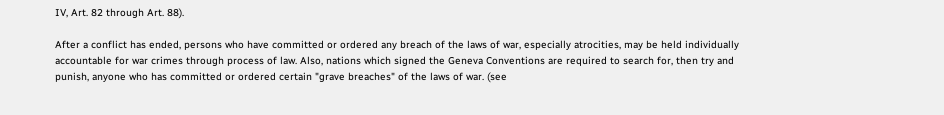IV, Art. 82 through Art. 88).

After a conflict has ended, persons who have committed or ordered any breach of the laws of war, especially atrocities, may be held individually accountable for war crimes through process of law. Also, nations which signed the Geneva Conventions are required to search for, then try and punish, anyone who has committed or ordered certain "grave breaches" of the laws of war. (see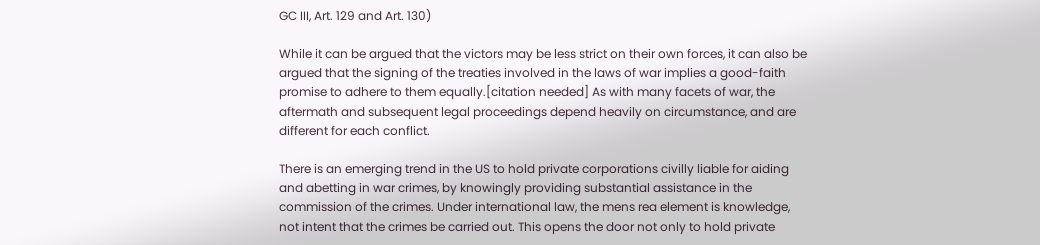GC III, Art. 129 and Art. 130)

While it can be argued that the victors may be less strict on their own forces, it can also be argued that the signing of the treaties involved in the laws of war implies a good-faith promise to adhere to them equally.[citation needed] As with many facets of war, the aftermath and subsequent legal proceedings depend heavily on circumstance, and are different for each conflict.

There is an emerging trend in the US to hold private corporations civilly liable for aiding and abetting in war crimes, by knowingly providing substantial assistance in the commission of the crimes. Under international law, the mens rea element is knowledge, not intent that the crimes be carried out. This opens the door not only to hold private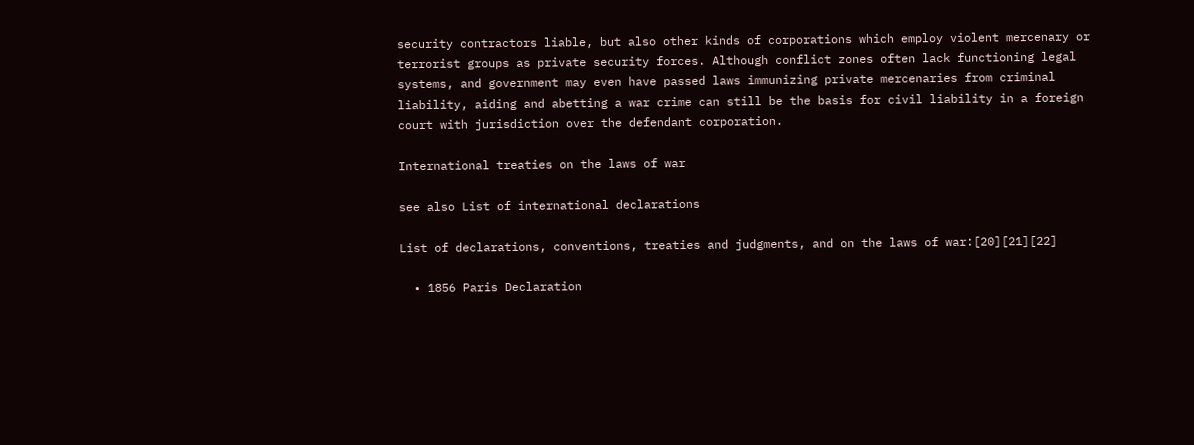security contractors liable, but also other kinds of corporations which employ violent mercenary or terrorist groups as private security forces. Although conflict zones often lack functioning legal systems, and government may even have passed laws immunizing private mercenaries from criminal liability, aiding and abetting a war crime can still be the basis for civil liability in a foreign court with jurisdiction over the defendant corporation.

International treaties on the laws of war

see also List of international declarations

List of declarations, conventions, treaties and judgments, and on the laws of war:[20][21][22]

  • 1856 Paris Declaration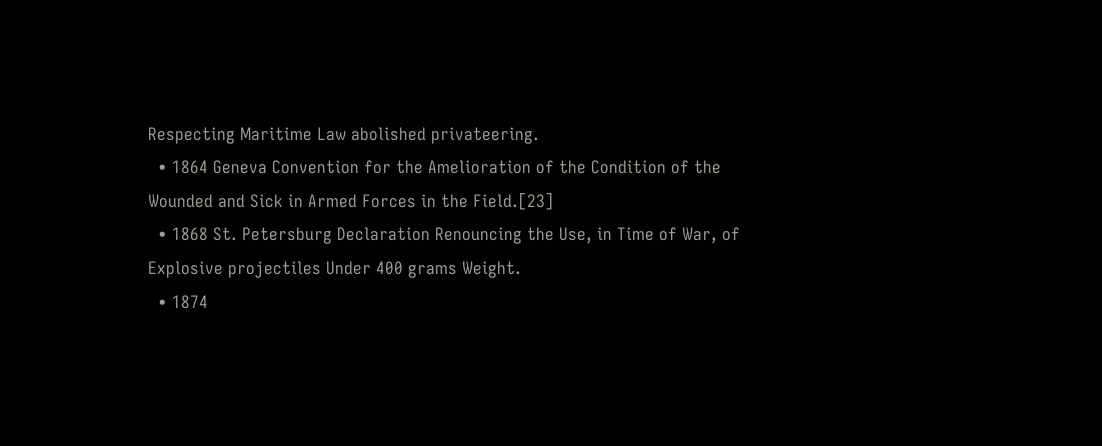Respecting Maritime Law abolished privateering.
  • 1864 Geneva Convention for the Amelioration of the Condition of the Wounded and Sick in Armed Forces in the Field.[23]
  • 1868 St. Petersburg Declaration Renouncing the Use, in Time of War, of Explosive projectiles Under 400 grams Weight.
  • 1874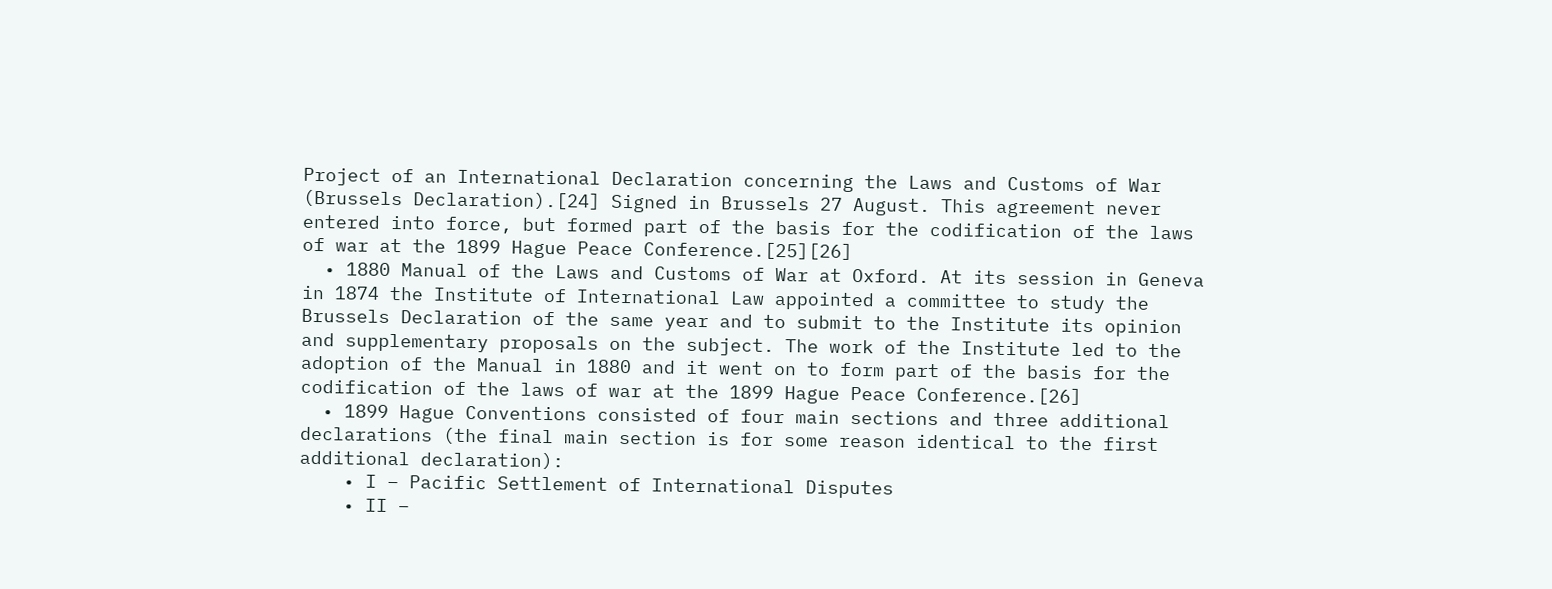Project of an International Declaration concerning the Laws and Customs of War (Brussels Declaration).[24] Signed in Brussels 27 August. This agreement never entered into force, but formed part of the basis for the codification of the laws of war at the 1899 Hague Peace Conference.[25][26]
  • 1880 Manual of the Laws and Customs of War at Oxford. At its session in Geneva in 1874 the Institute of International Law appointed a committee to study the Brussels Declaration of the same year and to submit to the Institute its opinion and supplementary proposals on the subject. The work of the Institute led to the adoption of the Manual in 1880 and it went on to form part of the basis for the codification of the laws of war at the 1899 Hague Peace Conference.[26]
  • 1899 Hague Conventions consisted of four main sections and three additional declarations (the final main section is for some reason identical to the first additional declaration):
    • I – Pacific Settlement of International Disputes
    • II –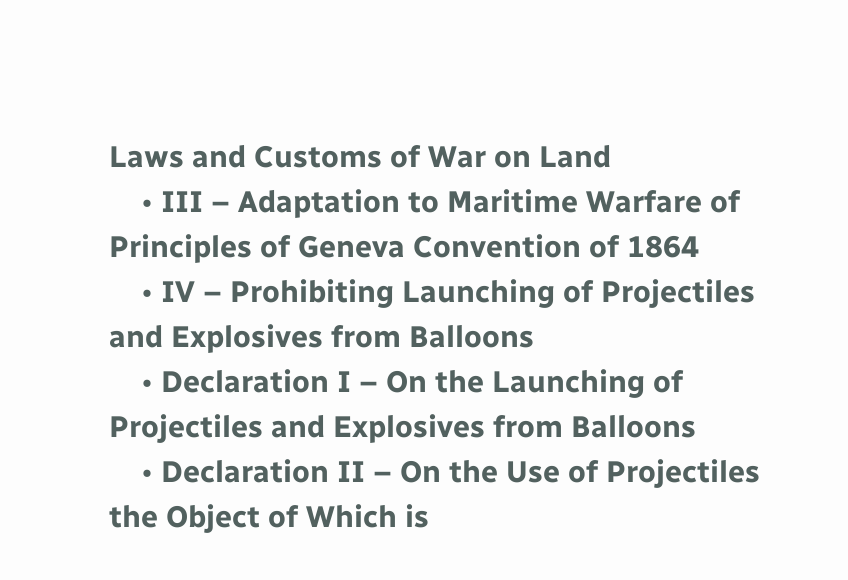Laws and Customs of War on Land
    • III – Adaptation to Maritime Warfare of Principles of Geneva Convention of 1864
    • IV – Prohibiting Launching of Projectiles and Explosives from Balloons
    • Declaration I – On the Launching of Projectiles and Explosives from Balloons
    • Declaration II – On the Use of Projectiles the Object of Which is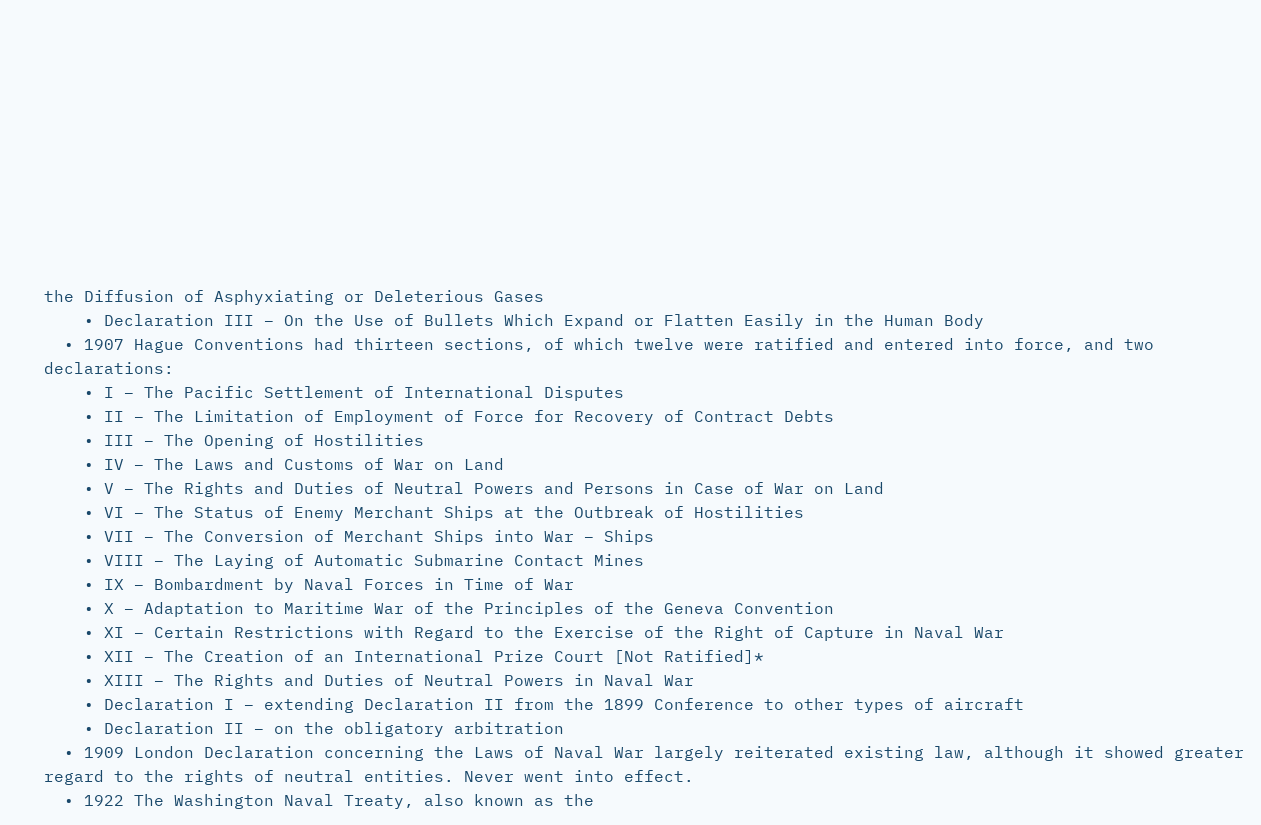the Diffusion of Asphyxiating or Deleterious Gases
    • Declaration III – On the Use of Bullets Which Expand or Flatten Easily in the Human Body
  • 1907 Hague Conventions had thirteen sections, of which twelve were ratified and entered into force, and two declarations:
    • I – The Pacific Settlement of International Disputes
    • II – The Limitation of Employment of Force for Recovery of Contract Debts
    • III – The Opening of Hostilities
    • IV – The Laws and Customs of War on Land
    • V – The Rights and Duties of Neutral Powers and Persons in Case of War on Land
    • VI – The Status of Enemy Merchant Ships at the Outbreak of Hostilities
    • VII – The Conversion of Merchant Ships into War – Ships
    • VIII – The Laying of Automatic Submarine Contact Mines
    • IX – Bombardment by Naval Forces in Time of War
    • X – Adaptation to Maritime War of the Principles of the Geneva Convention
    • XI – Certain Restrictions with Regard to the Exercise of the Right of Capture in Naval War
    • XII – The Creation of an International Prize Court [Not Ratified]*
    • XIII – The Rights and Duties of Neutral Powers in Naval War
    • Declaration I – extending Declaration II from the 1899 Conference to other types of aircraft
    • Declaration II – on the obligatory arbitration
  • 1909 London Declaration concerning the Laws of Naval War largely reiterated existing law, although it showed greater regard to the rights of neutral entities. Never went into effect.
  • 1922 The Washington Naval Treaty, also known as the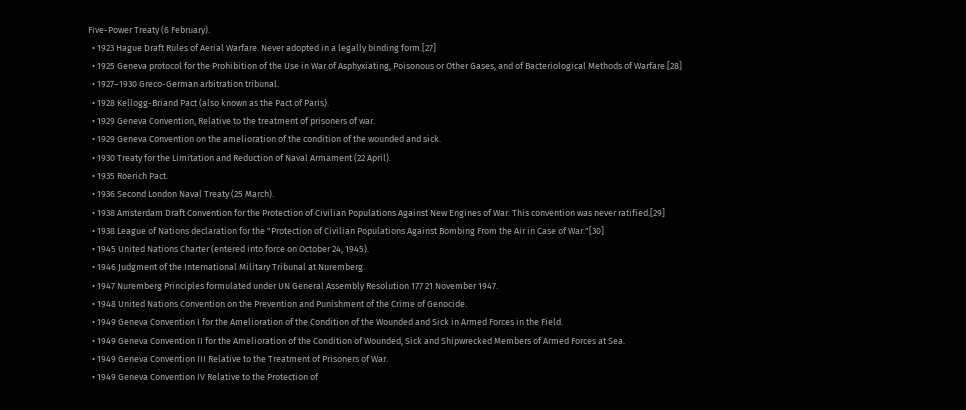Five-Power Treaty (6 February).
  • 1923 Hague Draft Rules of Aerial Warfare. Never adopted in a legally binding form.[27]
  • 1925 Geneva protocol for the Prohibition of the Use in War of Asphyxiating, Poisonous or Other Gases, and of Bacteriological Methods of Warfare.[28]
  • 1927–1930 Greco-German arbitration tribunal.
  • 1928 Kellogg-Briand Pact (also known as the Pact of Paris).
  • 1929 Geneva Convention, Relative to the treatment of prisoners of war.
  • 1929 Geneva Convention on the amelioration of the condition of the wounded and sick.
  • 1930 Treaty for the Limitation and Reduction of Naval Armament (22 April).
  • 1935 Roerich Pact.
  • 1936 Second London Naval Treaty (25 March).
  • 1938 Amsterdam Draft Convention for the Protection of Civilian Populations Against New Engines of War. This convention was never ratified.[29]
  • 1938 League of Nations declaration for the "Protection of Civilian Populations Against Bombing From the Air in Case of War."[30]
  • 1945 United Nations Charter (entered into force on October 24, 1945).
  • 1946 Judgment of the International Military Tribunal at Nuremberg.
  • 1947 Nuremberg Principles formulated under UN General Assembly Resolution 177 21 November 1947.
  • 1948 United Nations Convention on the Prevention and Punishment of the Crime of Genocide.
  • 1949 Geneva Convention I for the Amelioration of the Condition of the Wounded and Sick in Armed Forces in the Field.
  • 1949 Geneva Convention II for the Amelioration of the Condition of Wounded, Sick and Shipwrecked Members of Armed Forces at Sea.
  • 1949 Geneva Convention III Relative to the Treatment of Prisoners of War.
  • 1949 Geneva Convention IV Relative to the Protection of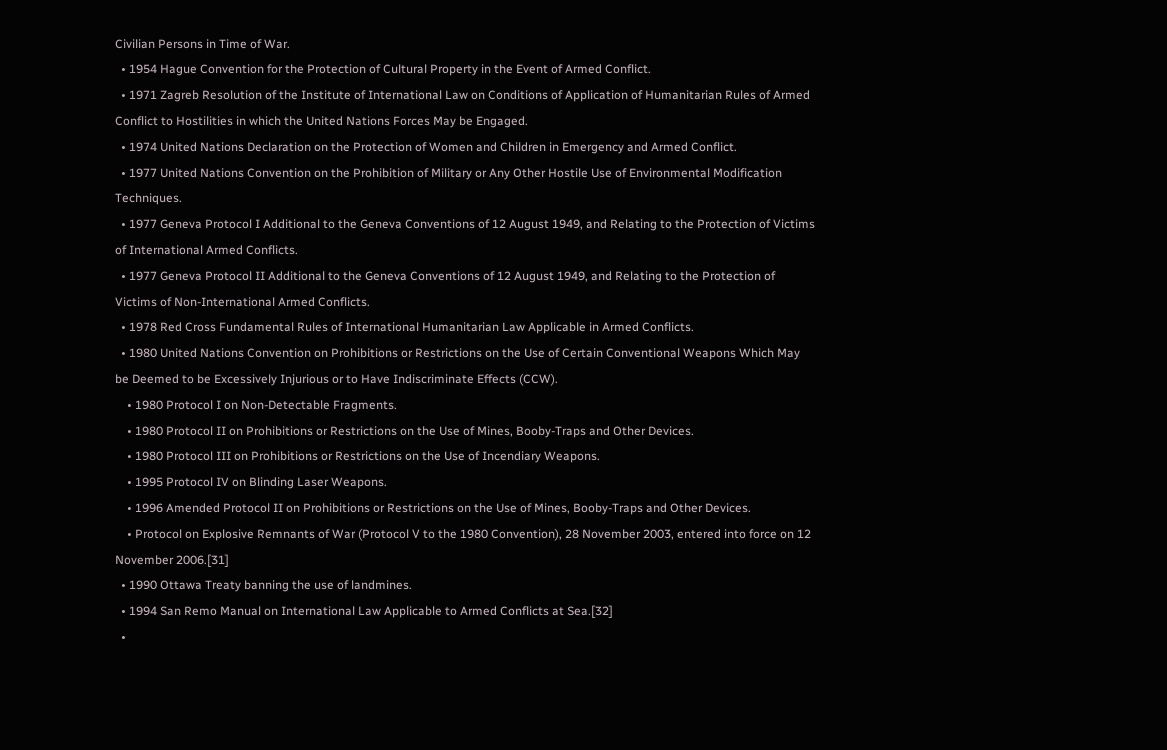Civilian Persons in Time of War.
  • 1954 Hague Convention for the Protection of Cultural Property in the Event of Armed Conflict.
  • 1971 Zagreb Resolution of the Institute of International Law on Conditions of Application of Humanitarian Rules of Armed Conflict to Hostilities in which the United Nations Forces May be Engaged.
  • 1974 United Nations Declaration on the Protection of Women and Children in Emergency and Armed Conflict.
  • 1977 United Nations Convention on the Prohibition of Military or Any Other Hostile Use of Environmental Modification Techniques.
  • 1977 Geneva Protocol I Additional to the Geneva Conventions of 12 August 1949, and Relating to the Protection of Victims of International Armed Conflicts.
  • 1977 Geneva Protocol II Additional to the Geneva Conventions of 12 August 1949, and Relating to the Protection of Victims of Non-International Armed Conflicts.
  • 1978 Red Cross Fundamental Rules of International Humanitarian Law Applicable in Armed Conflicts.
  • 1980 United Nations Convention on Prohibitions or Restrictions on the Use of Certain Conventional Weapons Which May be Deemed to be Excessively Injurious or to Have Indiscriminate Effects (CCW).
    • 1980 Protocol I on Non-Detectable Fragments.
    • 1980 Protocol II on Prohibitions or Restrictions on the Use of Mines, Booby-Traps and Other Devices.
    • 1980 Protocol III on Prohibitions or Restrictions on the Use of Incendiary Weapons.
    • 1995 Protocol IV on Blinding Laser Weapons.
    • 1996 Amended Protocol II on Prohibitions or Restrictions on the Use of Mines, Booby-Traps and Other Devices.
    • Protocol on Explosive Remnants of War (Protocol V to the 1980 Convention), 28 November 2003, entered into force on 12 November 2006.[31]
  • 1990 Ottawa Treaty banning the use of landmines.
  • 1994 San Remo Manual on International Law Applicable to Armed Conflicts at Sea.[32]
  •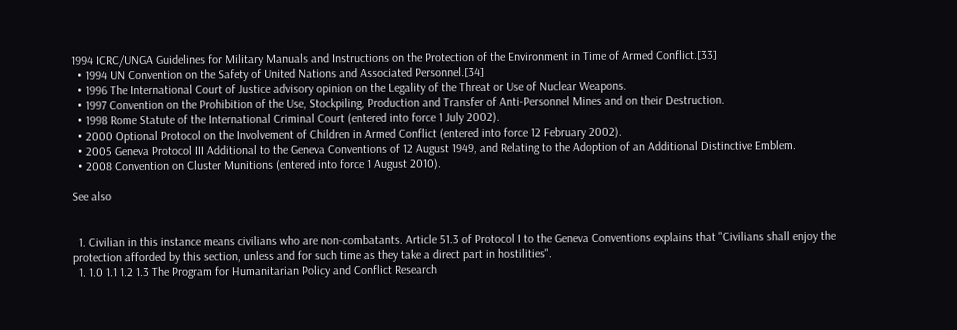1994 ICRC/UNGA Guidelines for Military Manuals and Instructions on the Protection of the Environment in Time of Armed Conflict.[33]
  • 1994 UN Convention on the Safety of United Nations and Associated Personnel.[34]
  • 1996 The International Court of Justice advisory opinion on the Legality of the Threat or Use of Nuclear Weapons.
  • 1997 Convention on the Prohibition of the Use, Stockpiling, Production and Transfer of Anti-Personnel Mines and on their Destruction.
  • 1998 Rome Statute of the International Criminal Court (entered into force 1 July 2002).
  • 2000 Optional Protocol on the Involvement of Children in Armed Conflict (entered into force 12 February 2002).
  • 2005 Geneva Protocol III Additional to the Geneva Conventions of 12 August 1949, and Relating to the Adoption of an Additional Distinctive Emblem.
  • 2008 Convention on Cluster Munitions (entered into force 1 August 2010).

See also


  1. Civilian in this instance means civilians who are non-combatants. Article 51.3 of Protocol I to the Geneva Conventions explains that "Civilians shall enjoy the protection afforded by this section, unless and for such time as they take a direct part in hostilities".
  1. 1.0 1.1 1.2 1.3 The Program for Humanitarian Policy and Conflict Research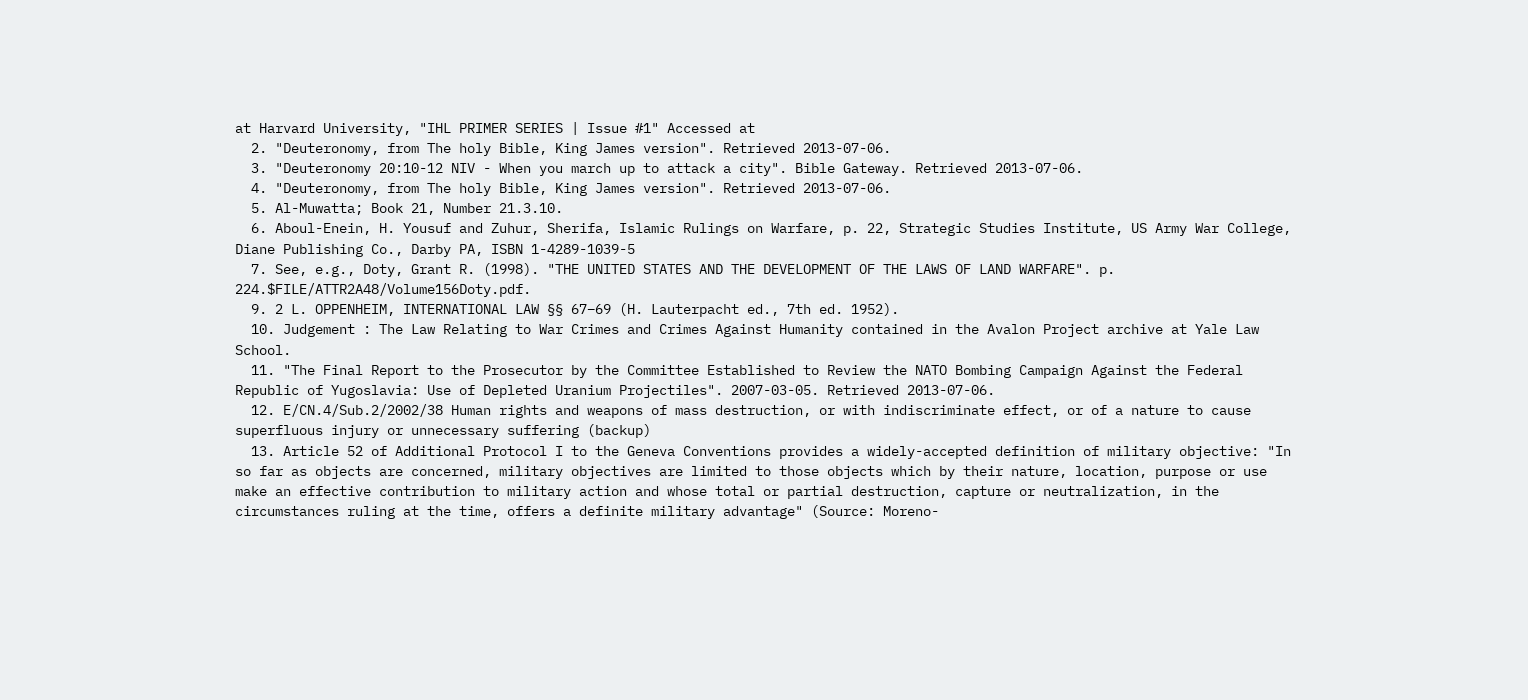at Harvard University, "IHL PRIMER SERIES | Issue #1" Accessed at
  2. "Deuteronomy, from The holy Bible, King James version". Retrieved 2013-07-06.
  3. "Deuteronomy 20:10-12 NIV - When you march up to attack a city". Bible Gateway. Retrieved 2013-07-06.
  4. "Deuteronomy, from The holy Bible, King James version". Retrieved 2013-07-06.
  5. Al-Muwatta; Book 21, Number 21.3.10.
  6. Aboul-Enein, H. Yousuf and Zuhur, Sherifa, Islamic Rulings on Warfare, p. 22, Strategic Studies Institute, US Army War College, Diane Publishing Co., Darby PA, ISBN 1-4289-1039-5
  7. See, e.g., Doty, Grant R. (1998). "THE UNITED STATES AND THE DEVELOPMENT OF THE LAWS OF LAND WARFARE". p. 224.$FILE/ATTR2A48/Volume156Doty.pdf.
  9. 2 L. OPPENHEIM, INTERNATIONAL LAW §§ 67–69 (H. Lauterpacht ed., 7th ed. 1952).
  10. Judgement : The Law Relating to War Crimes and Crimes Against Humanity contained in the Avalon Project archive at Yale Law School.
  11. "The Final Report to the Prosecutor by the Committee Established to Review the NATO Bombing Campaign Against the Federal Republic of Yugoslavia: Use of Depleted Uranium Projectiles". 2007-03-05. Retrieved 2013-07-06.
  12. E/CN.4/Sub.2/2002/38 Human rights and weapons of mass destruction, or with indiscriminate effect, or of a nature to cause superfluous injury or unnecessary suffering (backup)
  13. Article 52 of Additional Protocol I to the Geneva Conventions provides a widely-accepted definition of military objective: "In so far as objects are concerned, military objectives are limited to those objects which by their nature, location, purpose or use make an effective contribution to military action and whose total or partial destruction, capture or neutralization, in the circumstances ruling at the time, offers a definite military advantage" (Source: Moreno-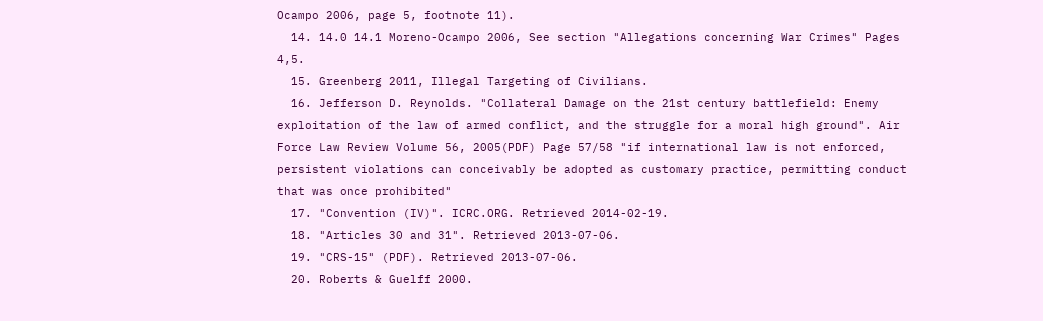Ocampo 2006, page 5, footnote 11).
  14. 14.0 14.1 Moreno-Ocampo 2006, See section "Allegations concerning War Crimes" Pages 4,5.
  15. Greenberg 2011, Illegal Targeting of Civilians.
  16. Jefferson D. Reynolds. "Collateral Damage on the 21st century battlefield: Enemy exploitation of the law of armed conflict, and the struggle for a moral high ground". Air Force Law Review Volume 56, 2005(PDF) Page 57/58 "if international law is not enforced, persistent violations can conceivably be adopted as customary practice, permitting conduct that was once prohibited"
  17. "Convention (IV)". ICRC.ORG. Retrieved 2014-02-19.
  18. "Articles 30 and 31". Retrieved 2013-07-06.
  19. "CRS-15" (PDF). Retrieved 2013-07-06.
  20. Roberts & Guelff 2000.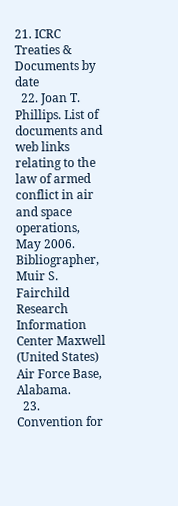21. ICRC Treaties & Documents by date
  22. Joan T. Phillips. List of documents and web links relating to the law of armed conflict in air and space operations, May 2006. Bibliographer, Muir S. Fairchild Research Information Center Maxwell (United States) Air Force Base, Alabama.
  23. Convention for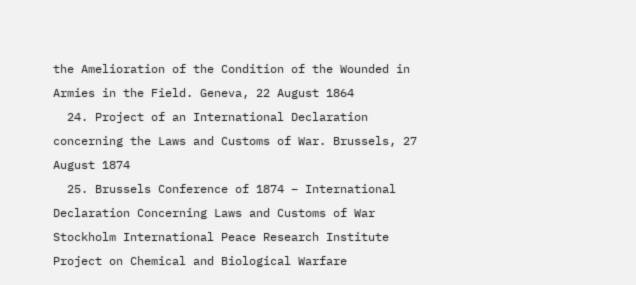the Amelioration of the Condition of the Wounded in Armies in the Field. Geneva, 22 August 1864
  24. Project of an International Declaration concerning the Laws and Customs of War. Brussels, 27 August 1874
  25. Brussels Conference of 1874 – International Declaration Concerning Laws and Customs of War Stockholm International Peace Research Institute Project on Chemical and Biological Warfare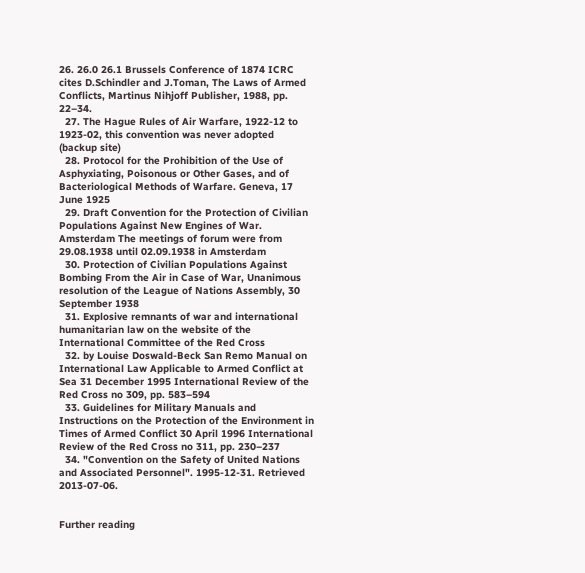26. 26.0 26.1 Brussels Conference of 1874 ICRC cites D.Schindler and J.Toman, The Laws of Armed Conflicts, Martinus Nihjoff Publisher, 1988, pp. 22–34.
  27. The Hague Rules of Air Warfare, 1922-12 to 1923-02, this convention was never adopted (backup site)
  28. Protocol for the Prohibition of the Use of Asphyxiating, Poisonous or Other Gases, and of Bacteriological Methods of Warfare. Geneva, 17 June 1925
  29. Draft Convention for the Protection of Civilian Populations Against New Engines of War. Amsterdam The meetings of forum were from 29.08.1938 until 02.09.1938 in Amsterdam
  30. Protection of Civilian Populations Against Bombing From the Air in Case of War, Unanimous resolution of the League of Nations Assembly, 30 September 1938
  31. Explosive remnants of war and international humanitarian law on the website of the International Committee of the Red Cross
  32. by Louise Doswald-Beck San Remo Manual on International Law Applicable to Armed Conflict at Sea 31 December 1995 International Review of the Red Cross no 309, pp. 583–594
  33. Guidelines for Military Manuals and Instructions on the Protection of the Environment in Times of Armed Conflict 30 April 1996 International Review of the Red Cross no 311, pp. 230–237
  34. "Convention on the Safety of United Nations and Associated Personnel". 1995-12-31. Retrieved 2013-07-06.


Further reading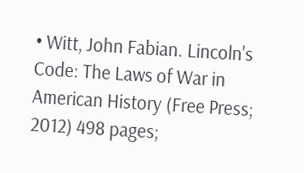• Witt, John Fabian. Lincoln's Code: The Laws of War in American History (Free Press; 2012) 498 pages;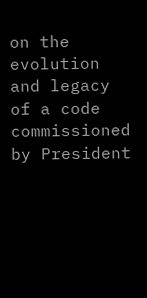on the evolution and legacy of a code commissioned by President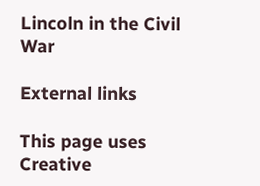Lincoln in the Civil War

External links

This page uses Creative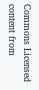Commons Licensed content from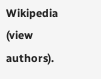Wikipedia (view authors).